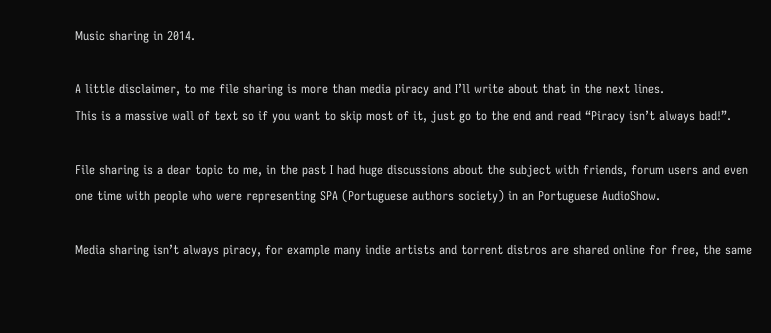Music sharing in 2014.

A little disclaimer, to me file sharing is more than media piracy and I’ll write about that in the next lines.
This is a massive wall of text so if you want to skip most of it, just go to the end and read “Piracy isn’t always bad!”.

File sharing is a dear topic to me, in the past I had huge discussions about the subject with friends, forum users and even one time with people who were representing SPA (Portuguese authors society) in an Portuguese AudioShow.

Media sharing isn’t always piracy, for example many indie artists and torrent distros are shared online for free, the same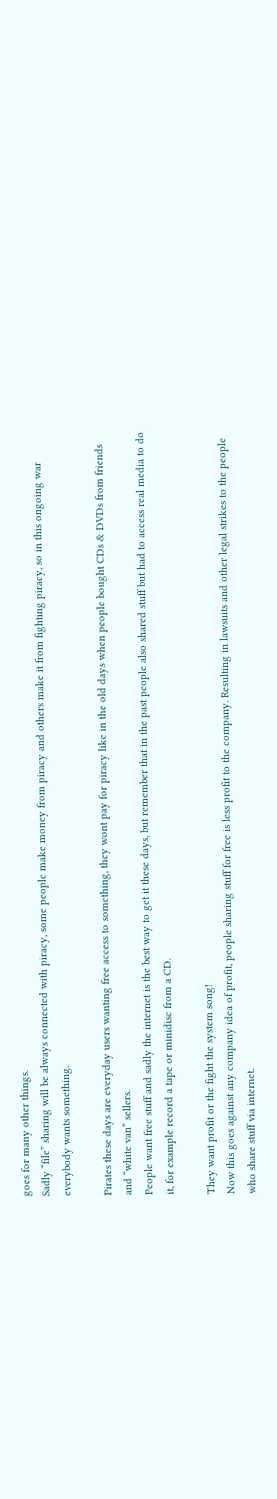goes for many other things.
Sadly “file” sharing will be always connected with piracy, some people make money from piracy and others make it from fighting piracy, so in this ongoing war everybody wants something.

Pirates these days are everyday users wanting free access to something, they wont pay for piracy like in the old days when people bought CDs & DVDs from friends and “white van” sellers.
People want free stuff and sadly the internet is the best way to get it these days, but remember that in the past people also shared stuff but had to access real media to do it, for example record a tape or minidisc from a CD.

They want profit or the fight the system song!
Now this goes against any company idea of profit, people sharing stuff for free is less profit to the company. Resulting in lawsuits and other legal strikes to the people who share stuff via internet.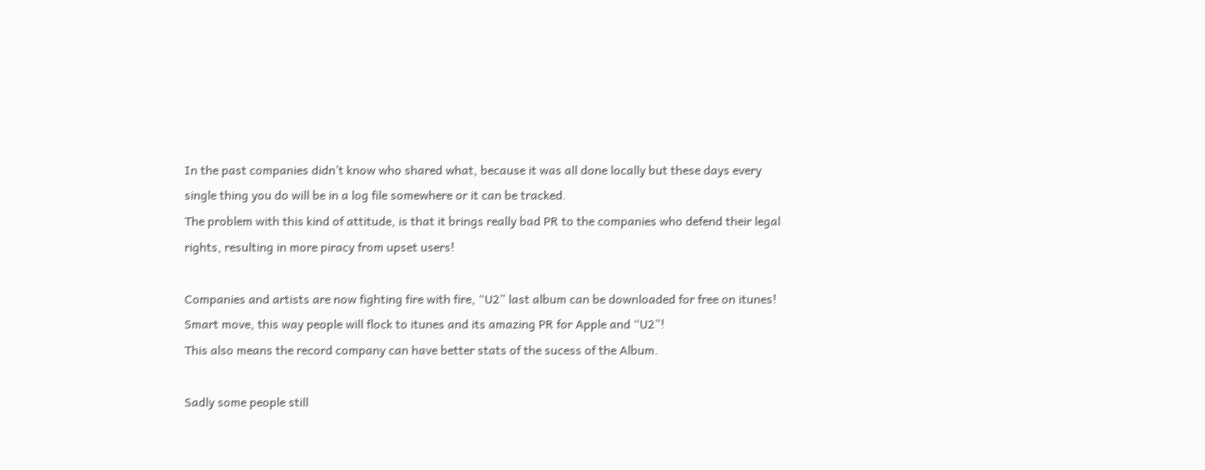In the past companies didn’t know who shared what, because it was all done locally but these days every single thing you do will be in a log file somewhere or it can be tracked.
The problem with this kind of attitude, is that it brings really bad PR to the companies who defend their legal rights, resulting in more piracy from upset users!

Companies and artists are now fighting fire with fire, “U2” last album can be downloaded for free on itunes! Smart move, this way people will flock to itunes and its amazing PR for Apple and “U2”!
This also means the record company can have better stats of the sucess of the Album.

Sadly some people still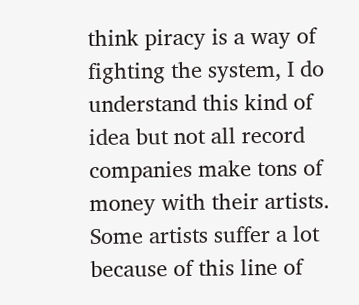think piracy is a way of fighting the system, I do understand this kind of idea but not all record companies make tons of money with their artists. Some artists suffer a lot because of this line of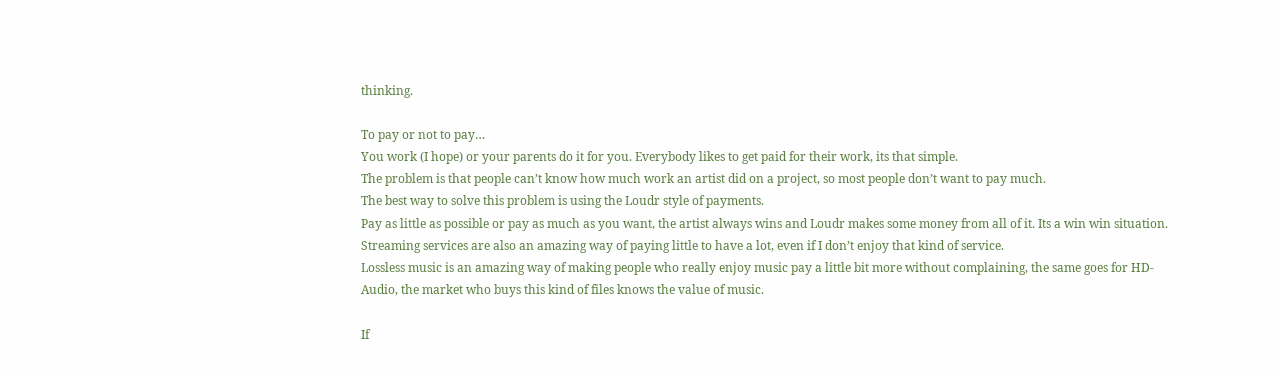thinking.

To pay or not to pay…
You work (I hope) or your parents do it for you. Everybody likes to get paid for their work, its that simple.
The problem is that people can’t know how much work an artist did on a project, so most people don’t want to pay much.
The best way to solve this problem is using the Loudr style of payments.
Pay as little as possible or pay as much as you want, the artist always wins and Loudr makes some money from all of it. Its a win win situation.
Streaming services are also an amazing way of paying little to have a lot, even if I don’t enjoy that kind of service.
Lossless music is an amazing way of making people who really enjoy music pay a little bit more without complaining, the same goes for HD-Audio, the market who buys this kind of files knows the value of music.

If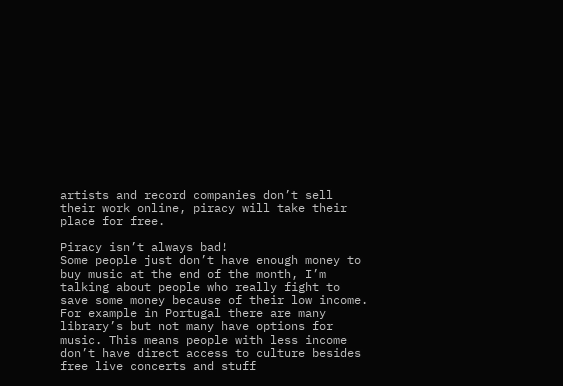artists and record companies don’t sell their work online, piracy will take their place for free.

Piracy isn’t always bad!
Some people just don’t have enough money to buy music at the end of the month, I’m talking about people who really fight to save some money because of their low income.
For example in Portugal there are many library’s but not many have options for music. This means people with less income don’t have direct access to culture besides free live concerts and stuff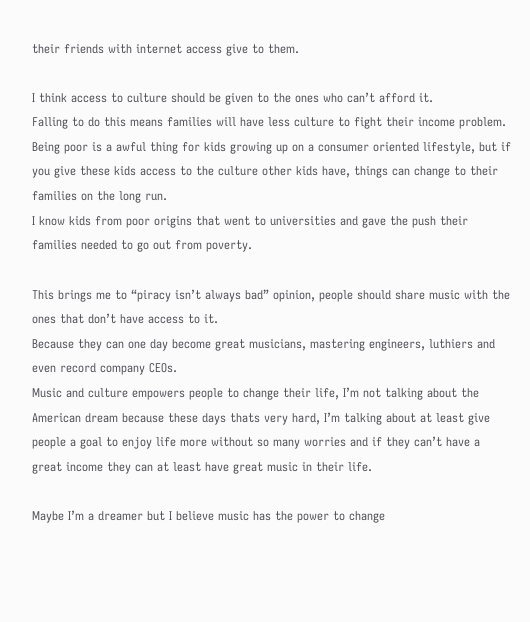their friends with internet access give to them.

I think access to culture should be given to the ones who can’t afford it.
Falling to do this means families will have less culture to fight their income problem.
Being poor is a awful thing for kids growing up on a consumer oriented lifestyle, but if you give these kids access to the culture other kids have, things can change to their families on the long run.
I know kids from poor origins that went to universities and gave the push their families needed to go out from poverty.

This brings me to “piracy isn’t always bad” opinion, people should share music with the ones that don’t have access to it.
Because they can one day become great musicians, mastering engineers, luthiers and even record company CEOs.
Music and culture empowers people to change their life, I’m not talking about the American dream because these days thats very hard, I’m talking about at least give people a goal to enjoy life more without so many worries and if they can’t have a great income they can at least have great music in their life.

Maybe I’m a dreamer but I believe music has the power to change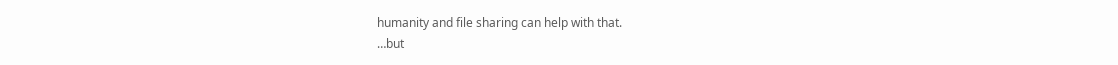humanity and file sharing can help with that.
…but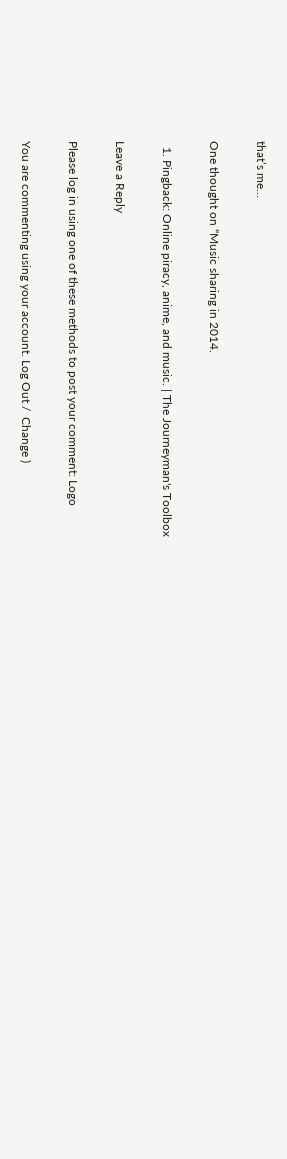that’s me…

One thought on “Music sharing in 2014.

  1. Pingback: Online piracy, anime, and music. | The Journeyman's Toolbox

Leave a Reply

Please log in using one of these methods to post your comment: Logo

You are commenting using your account. Log Out /  Change )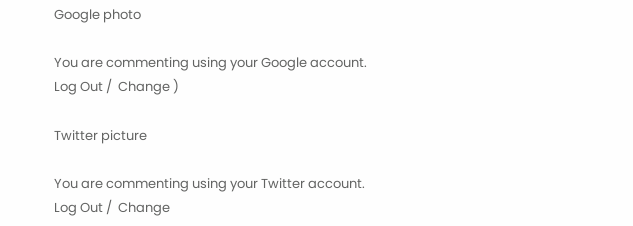Google photo

You are commenting using your Google account. Log Out /  Change )

Twitter picture

You are commenting using your Twitter account. Log Out /  Change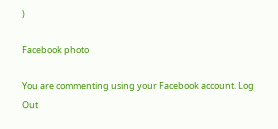)

Facebook photo

You are commenting using your Facebook account. Log Out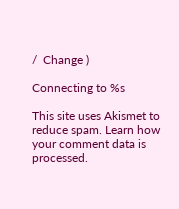/  Change )

Connecting to %s

This site uses Akismet to reduce spam. Learn how your comment data is processed.